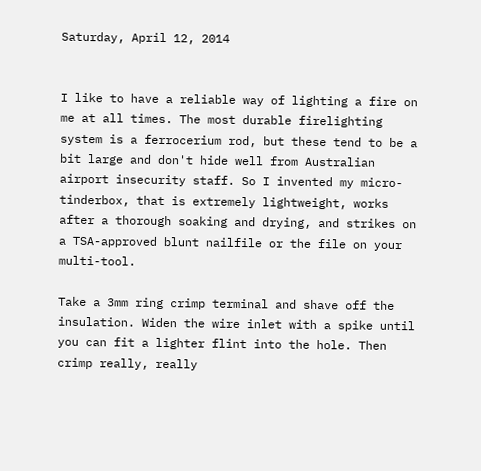Saturday, April 12, 2014


I like to have a reliable way of lighting a fire on me at all times. The most durable firelighting system is a ferrocerium rod, but these tend to be a bit large and don't hide well from Australian airport insecurity staff. So I invented my micro-tinderbox, that is extremely lightweight, works after a thorough soaking and drying, and strikes on a TSA-approved blunt nailfile or the file on your multi-tool.

Take a 3mm ring crimp terminal and shave off the insulation. Widen the wire inlet with a spike until you can fit a lighter flint into the hole. Then crimp really, really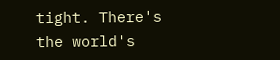tight. There's the world's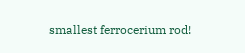smallest ferrocerium rod!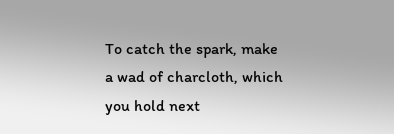To catch the spark, make a wad of charcloth, which you hold next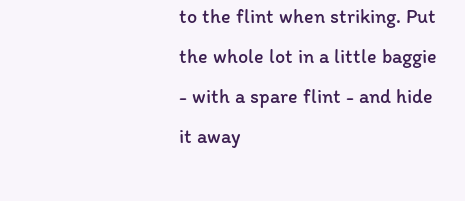to the flint when striking. Put the whole lot in a little baggie - with a spare flint - and hide it away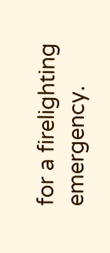for a firelighting emergency.